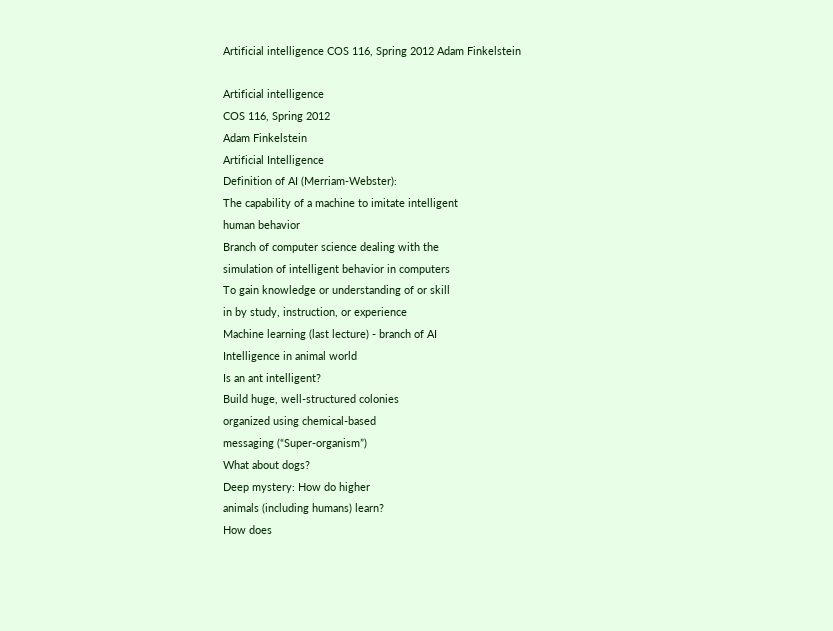Artificial intelligence COS 116, Spring 2012 Adam Finkelstein

Artificial intelligence
COS 116, Spring 2012
Adam Finkelstein
Artificial Intelligence
Definition of AI (Merriam-Webster):
The capability of a machine to imitate intelligent
human behavior
Branch of computer science dealing with the
simulation of intelligent behavior in computers
To gain knowledge or understanding of or skill
in by study, instruction, or experience
Machine learning (last lecture) - branch of AI
Intelligence in animal world
Is an ant intelligent?
Build huge, well-structured colonies
organized using chemical-based
messaging (“Super-organism”)
What about dogs?
Deep mystery: How do higher
animals (including humans) learn?
How does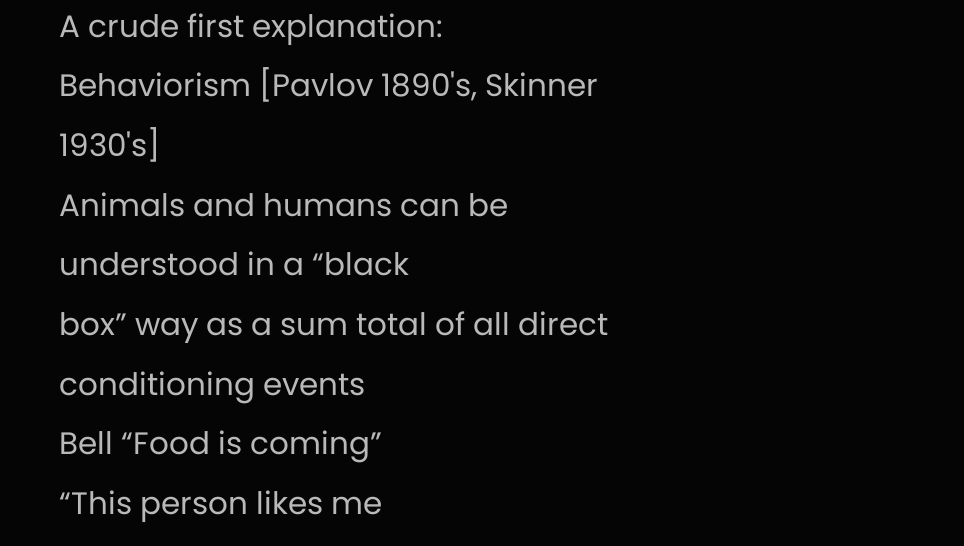A crude first explanation:
Behaviorism [Pavlov 1890's, Skinner 1930's]
Animals and humans can be understood in a “black
box” way as a sum total of all direct conditioning events
Bell “Food is coming”
“This person likes me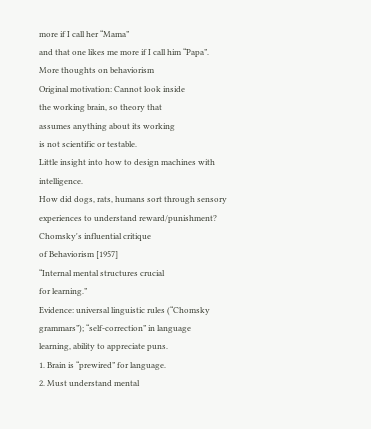more if I call her “Mama”
and that one likes me more if I call him “Papa”.
More thoughts on behaviorism
Original motivation: Cannot look inside
the working brain, so theory that
assumes anything about its working
is not scientific or testable.
Little insight into how to design machines with intelligence.
How did dogs, rats, humans sort through sensory
experiences to understand reward/punishment?
Chomsky's influential critique
of Behaviorism [1957]
“Internal mental structures crucial
for learning.”
Evidence: universal linguistic rules (“Chomsky
grammars”); “self-correction” in language
learning, ability to appreciate puns.
1. Brain is “prewired” for language.
2. Must understand mental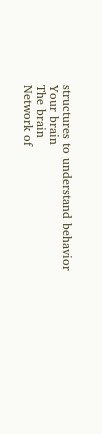structures to understand behavior
Your brain
The brain
Network of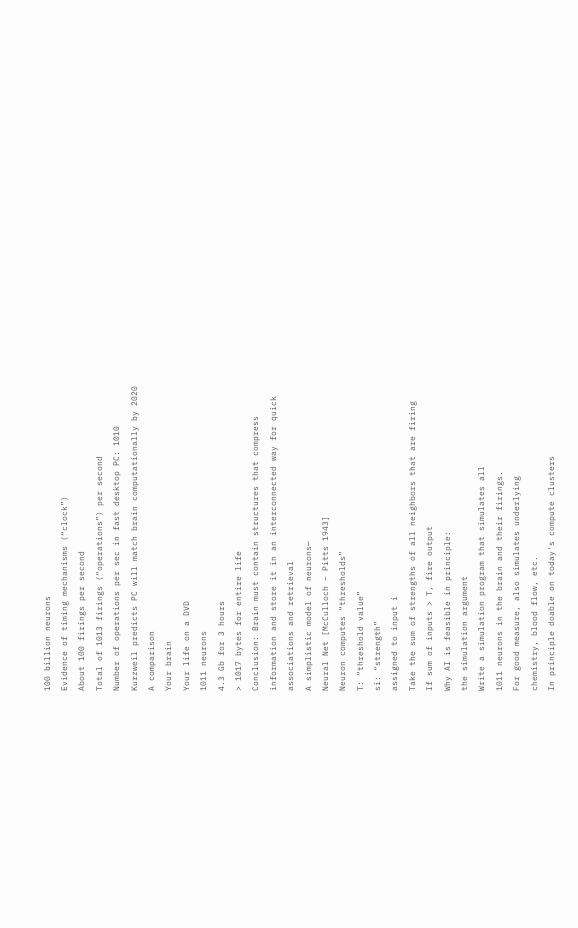100 billion neurons
Evidence of timing mechanisms (“clock”)
About 100 firings per second
Total of 1013 firings (“operations”) per second
Number of operations per sec in fast desktop PC: 1010
Kurzweil predicts PC will match brain computationally by 2020
A comparison
Your brain
Your life on a DVD
1011 neurons
4.3 Gb for 3 hours
> 1017 bytes for entire life
Conclusion: Brain must contain structures that compress
information and store it in an interconnected way for quick
associations and retrieval
A simplistic model of neurons—
Neural Net [McCulloch – Pitts 1943]
Neuron computes “thresholds”
T: “threshold value”
si: “strength”
assigned to input i
Take the sum of strengths of all neighbors that are firing
If sum of inputs > T, fire output
Why AI is feasible in principle:
the simulation argument
Write a simulation program that simulates all
1011 neurons in the brain and their firings.
For good measure, also simulates underlying
chemistry, blood flow, etc.
In principle doable on today's compute clusters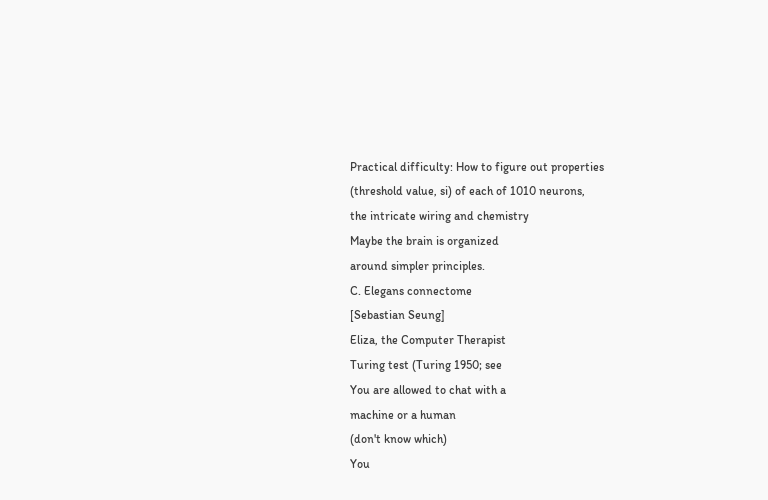Practical difficulty: How to figure out properties
(threshold value, si) of each of 1010 neurons,
the intricate wiring and chemistry
Maybe the brain is organized
around simpler principles.
C. Elegans connectome
[Sebastian Seung]
Eliza, the Computer Therapist
Turing test (Turing 1950; see
You are allowed to chat with a
machine or a human
(don't know which)
You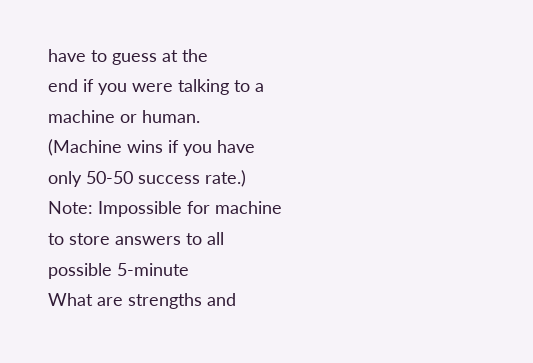have to guess at the
end if you were talking to a
machine or human.
(Machine wins if you have
only 50-50 success rate.)
Note: Impossible for machine
to store answers to all
possible 5-minute
What are strengths and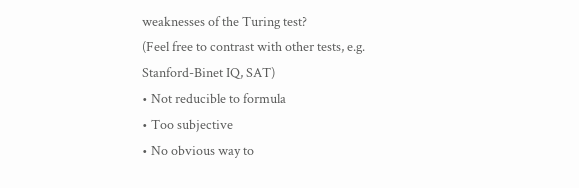weaknesses of the Turing test?
(Feel free to contrast with other tests, e.g.
Stanford-Binet IQ, SAT)
• Not reducible to formula
• Too subjective
• No obvious way to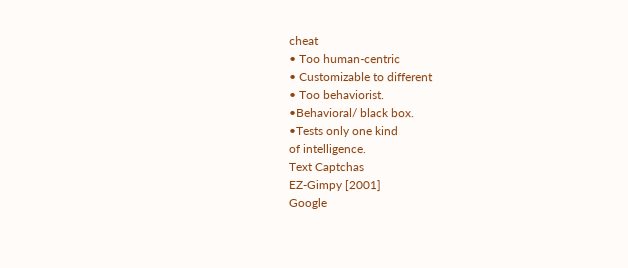cheat
• Too human-centric
• Customizable to different
• Too behaviorist.
•Behavioral/ black box.
•Tests only one kind
of intelligence.
Text Captchas
EZ-Gimpy [2001]
Google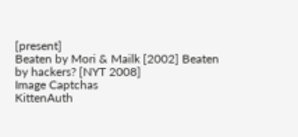[present]
Beaten by Mori & Mailk [2002] Beaten by hackers? [NYT 2008]
Image Captchas
KittenAuth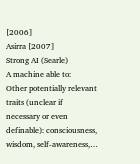[2006]
Asirra [2007]
Strong AI (Searle)
A machine able to:
Other potentially relevant traits (unclear if necessary or even
definable): consciousness, wisdom, self-awareness,…